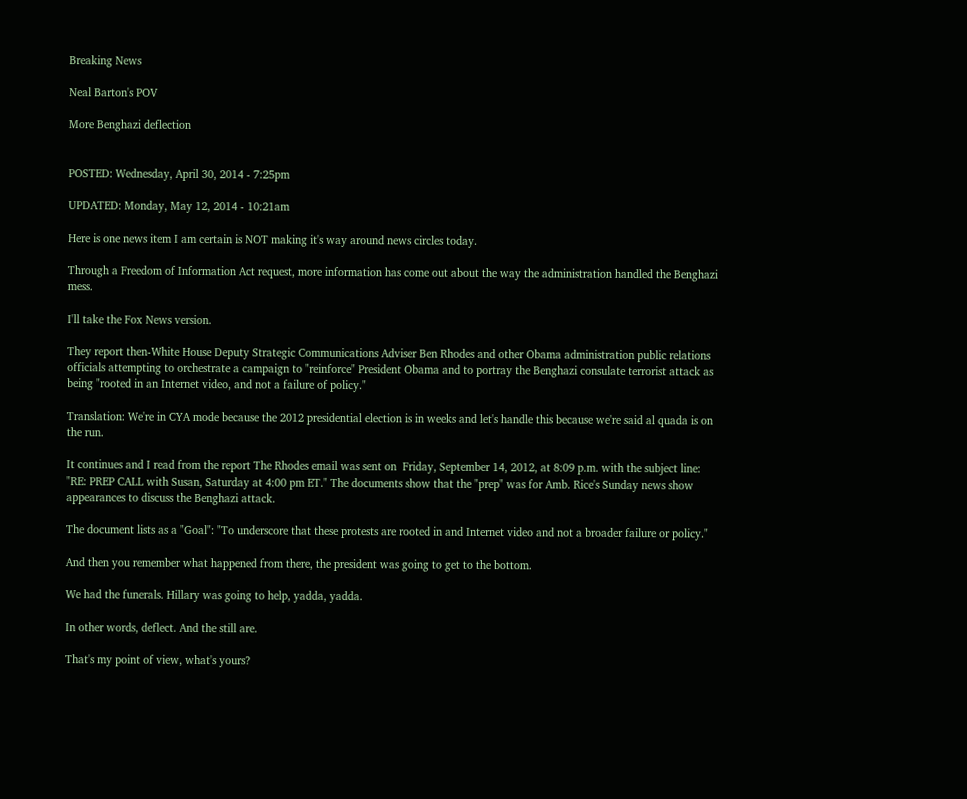Breaking News

Neal Barton's POV

More Benghazi deflection


POSTED: Wednesday, April 30, 2014 - 7:25pm

UPDATED: Monday, May 12, 2014 - 10:21am

Here is one news item I am certain is NOT making it's way around news circles today.

Through a Freedom of Information Act request, more information has come out about the way the administration handled the Benghazi mess.

I'll take the Fox News version.

They report then-White House Deputy Strategic Communications Adviser Ben Rhodes and other Obama administration public relations officials attempting to orchestrate a campaign to "reinforce" President Obama and to portray the Benghazi consulate terrorist attack as being "rooted in an Internet video, and not a failure of policy."

Translation: We're in CYA mode because the 2012 presidential election is in weeks and let's handle this because we're said al quada is on the run.

It continues and I read from the report The Rhodes email was sent on  Friday, September 14, 2012, at 8:09 p.m. with the subject line: "RE: PREP CALL with Susan, Saturday at 4:00 pm ET." The documents show that the "prep" was for Amb. Rice's Sunday news show appearances to discuss the Benghazi attack.

The document lists as a "Goal": "To underscore that these protests are rooted in and Internet video and not a broader failure or policy."

And then you remember what happened from there, the president was going to get to the bottom.

We had the funerals. Hillary was going to help, yadda, yadda.

In other words, deflect. And the still are.

That's my point of view, what's yours?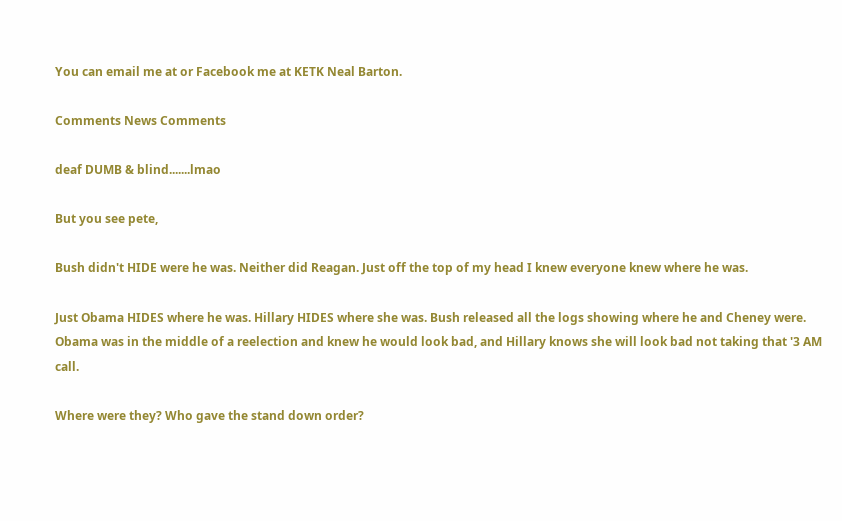You can email me at or Facebook me at KETK Neal Barton.

Comments News Comments

deaf DUMB & blind.......lmao

But you see pete,

Bush didn't HIDE were he was. Neither did Reagan. Just off the top of my head I knew everyone knew where he was.

Just Obama HIDES where he was. Hillary HIDES where she was. Bush released all the logs showing where he and Cheney were. Obama was in the middle of a reelection and knew he would look bad, and Hillary knows she will look bad not taking that '3 AM call.

Where were they? Who gave the stand down order?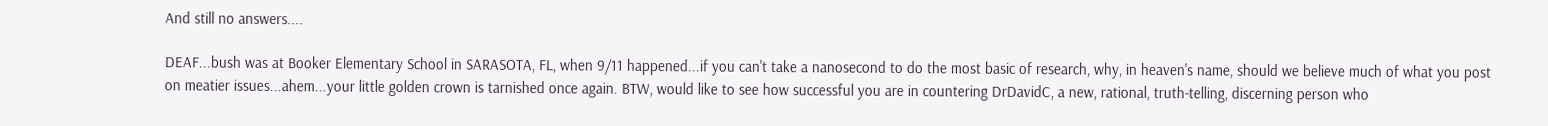And still no answers....

DEAF...bush was at Booker Elementary School in SARASOTA, FL, when 9/11 happened...if you can't take a nanosecond to do the most basic of research, why, in heaven's name, should we believe much of what you post on meatier issues...ahem...your little golden crown is tarnished once again. BTW, would like to see how successful you are in countering DrDavidC, a new, rational, truth-telling, discerning person who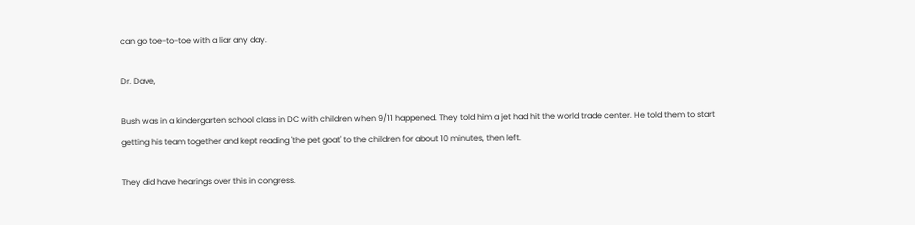can go toe-to-toe with a liar any day.

Dr. Dave,

Bush was in a kindergarten school class in DC with children when 9/11 happened. They told him a jet had hit the world trade center. He told them to start getting his team together and kept reading 'the pet goat' to the children for about 10 minutes, then left.

They did have hearings over this in congress.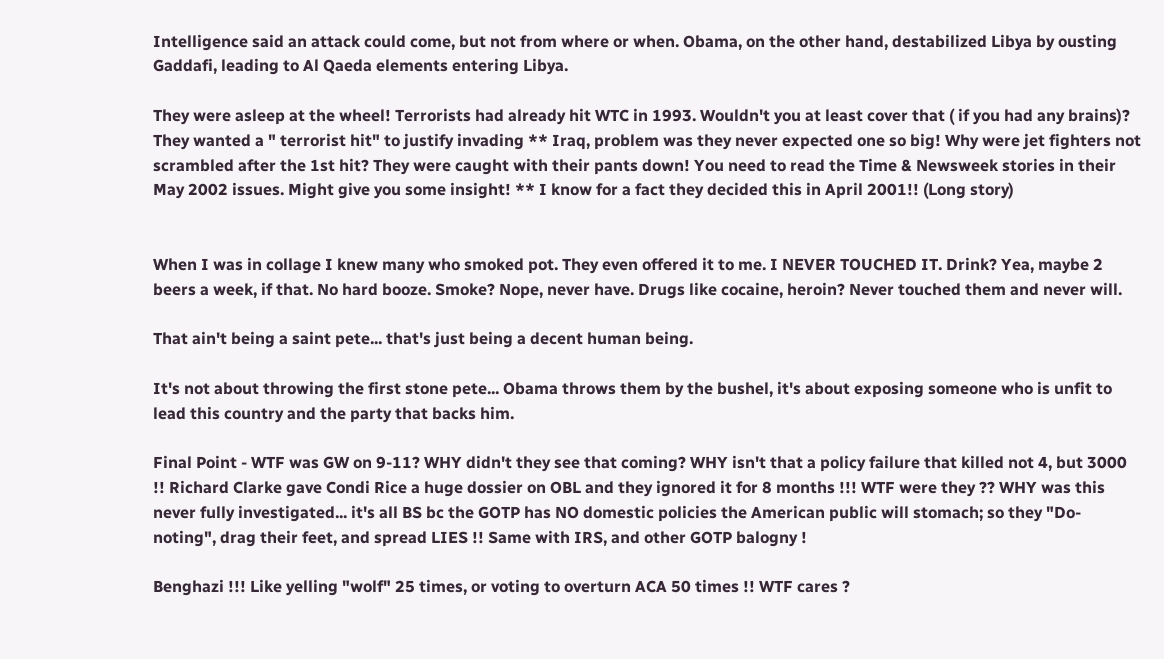Intelligence said an attack could come, but not from where or when. Obama, on the other hand, destabilized Libya by ousting Gaddafi, leading to Al Qaeda elements entering Libya.

They were asleep at the wheel! Terrorists had already hit WTC in 1993. Wouldn't you at least cover that ( if you had any brains)? They wanted a " terrorist hit" to justify invading ** Iraq, problem was they never expected one so big! Why were jet fighters not scrambled after the 1st hit? They were caught with their pants down! You need to read the Time & Newsweek stories in their May 2002 issues. Might give you some insight! ** I know for a fact they decided this in April 2001!! (Long story)


When I was in collage I knew many who smoked pot. They even offered it to me. I NEVER TOUCHED IT. Drink? Yea, maybe 2 beers a week, if that. No hard booze. Smoke? Nope, never have. Drugs like cocaine, heroin? Never touched them and never will.

That ain't being a saint pete... that's just being a decent human being.

It's not about throwing the first stone pete... Obama throws them by the bushel, it's about exposing someone who is unfit to lead this country and the party that backs him.

Final Point - WTF was GW on 9-11? WHY didn't they see that coming? WHY isn't that a policy failure that killed not 4, but 3000 !! Richard Clarke gave Condi Rice a huge dossier on OBL and they ignored it for 8 months !!! WTF were they ?? WHY was this never fully investigated... it's all BS bc the GOTP has NO domestic policies the American public will stomach; so they "Do-noting", drag their feet, and spread LIES !! Same with IRS, and other GOTP balogny !

Benghazi !!! Like yelling "wolf" 25 times, or voting to overturn ACA 50 times !! WTF cares ?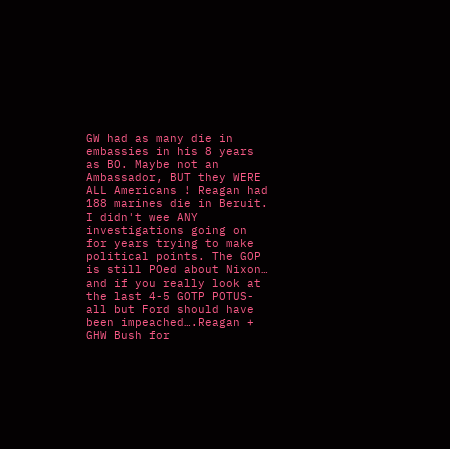GW had as many die in embassies in his 8 years as BO. Maybe not an Ambassador, BUT they WERE ALL Americans ! Reagan had 188 marines die in Beruit. I didn't wee ANY investigations going on for years trying to make political points. The GOP is still POed about Nixon… and if you really look at the last 4-5 GOTP POTUS- all but Ford should have been impeached….Reagan + GHW Bush for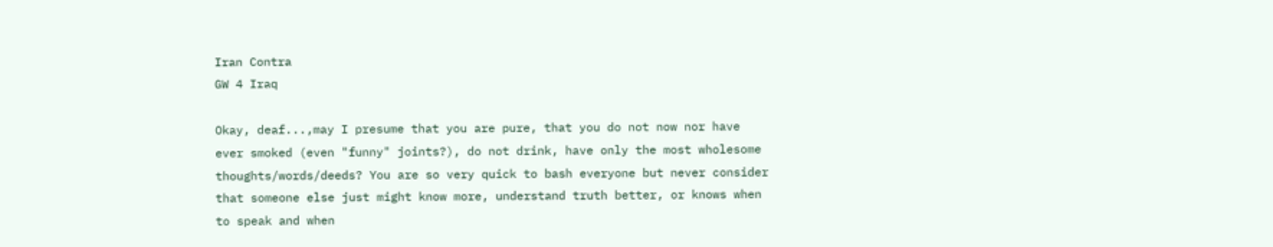Iran Contra
GW 4 Iraq

Okay, deaf...,may I presume that you are pure, that you do not now nor have ever smoked (even "funny" joints?), do not drink, have only the most wholesome thoughts/words/deeds? You are so very quick to bash everyone but never consider that someone else just might know more, understand truth better, or knows when to speak and when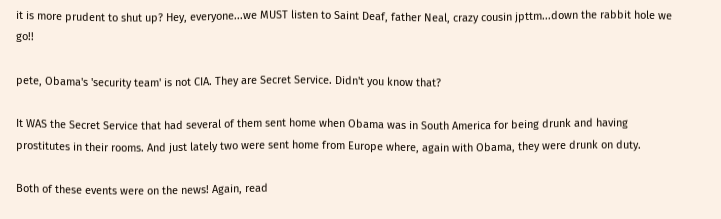it is more prudent to shut up? Hey, everyone...we MUST listen to Saint Deaf, father Neal, crazy cousin jpttm...down the rabbit hole we go!!

pete, Obama's 'security team' is not CIA. They are Secret Service. Didn't you know that?

It WAS the Secret Service that had several of them sent home when Obama was in South America for being drunk and having prostitutes in their rooms. And just lately two were sent home from Europe where, again with Obama, they were drunk on duty.

Both of these events were on the news! Again, read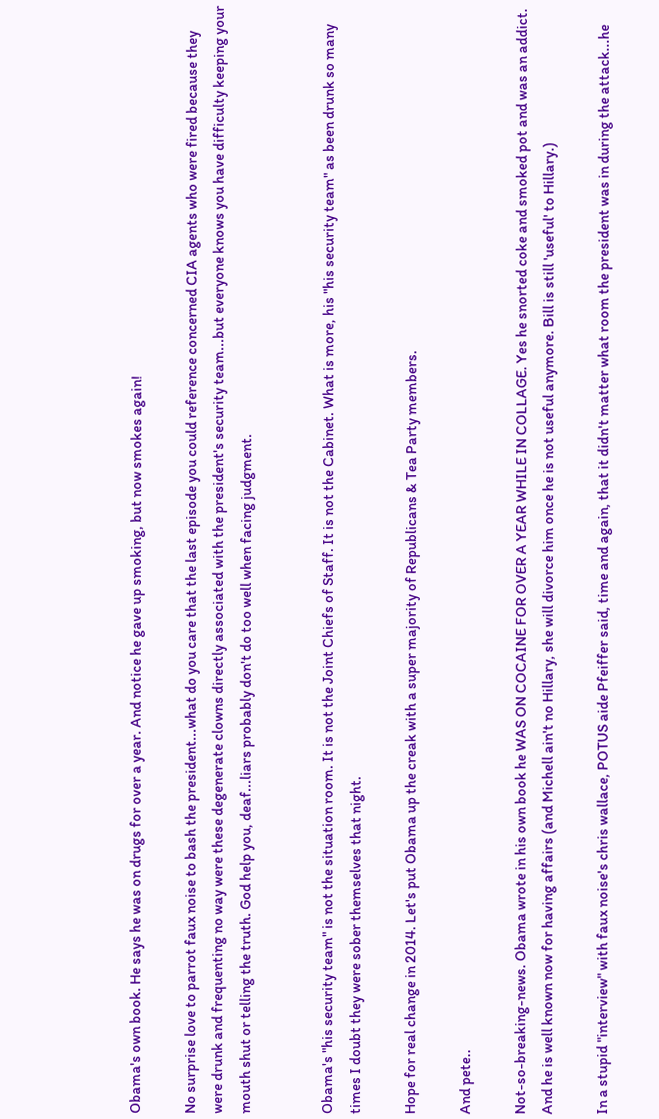Obama's own book. He says he was on drugs for over a year. And notice he gave up smoking, but now smokes again!

No surprise love to parrot faux noise to bash the president...what do you care that the last episode you could reference concerned CIA agents who were fired because they were drunk and frequenting no way were these degenerate clowns directly associated with the president's security team...but everyone knows you have difficulty keeping your mouth shut or telling the truth. God help you, deaf...liars probably don't do too well when facing judgment.


Obama's "his security team" is not the situation room. It is not the Joint Chiefs of Staff. It is not the Cabinet. What is more, his "his security team" as been drunk so many times I doubt they were sober themselves that night.

Hope for real change in 2014. Let's put Obama up the creak with a super majority of Republicans & Tea Party members.

And pete..

Not-so-breaking-news. Obama wrote in his own book he WAS ON COCAINE FOR OVER A YEAR WHILE IN COLLAGE. Yes he snorted coke and smoked pot and was an addict. And he is well known now for having affairs (and Michell ain't no Hillary, she will divorce him once he is not useful anymore. Bill is still 'useful' to Hillary.)

In a stupid "interview" with faux noise's chris wallace, POTUS aide Pfeiffer said, time and again, that it didn't matter what room the president was in during the attack...he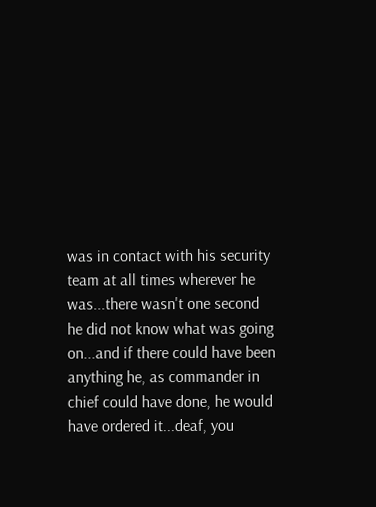was in contact with his security team at all times wherever he was...there wasn't one second he did not know what was going on...and if there could have been anything he, as commander in chief could have done, he would have ordered it...deaf, you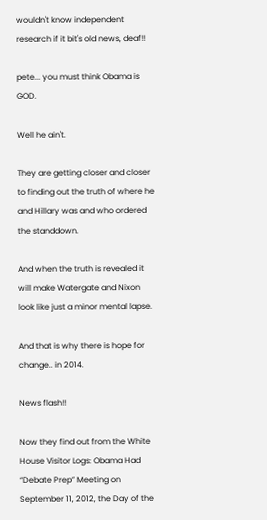wouldn't know independent research if it bit's old news, deaf!!

pete... you must think Obama is GOD.

Well he ain't.

They are getting closer and closer to finding out the truth of where he and Hillary was and who ordered the standdown.

And when the truth is revealed it will make Watergate and Nixon look like just a minor mental lapse.

And that is why there is hope for change.. in 2014.

News flash!!

Now they find out from the White House Visitor Logs: Obama Had “Debate Prep” Meeting on September 11, 2012, the Day of the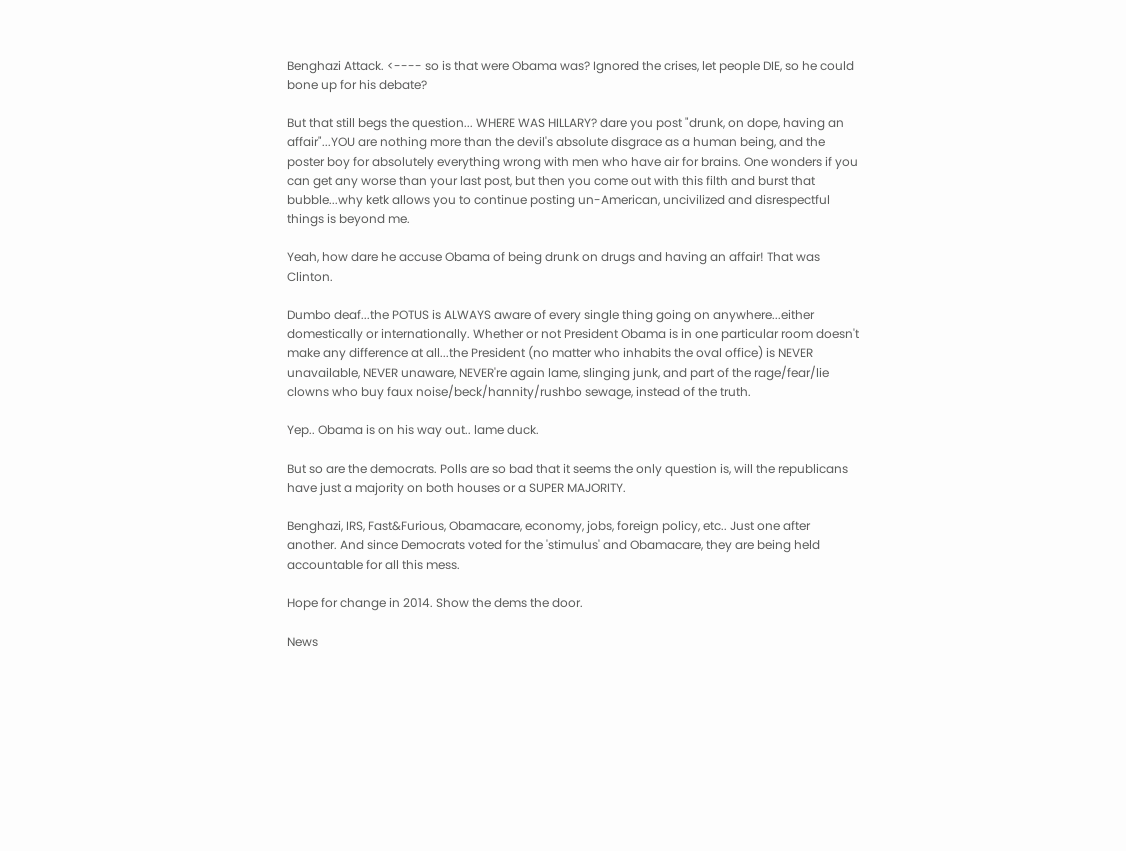Benghazi Attack. <---- so is that were Obama was? Ignored the crises, let people DIE, so he could bone up for his debate?

But that still begs the question... WHERE WAS HILLARY? dare you post "drunk, on dope, having an affair"...YOU are nothing more than the devil's absolute disgrace as a human being, and the poster boy for absolutely everything wrong with men who have air for brains. One wonders if you can get any worse than your last post, but then you come out with this filth and burst that bubble...why ketk allows you to continue posting un-American, uncivilized and disrespectful things is beyond me.

Yeah, how dare he accuse Obama of being drunk on drugs and having an affair! That was Clinton.

Dumbo deaf...the POTUS is ALWAYS aware of every single thing going on anywhere...either domestically or internationally. Whether or not President Obama is in one particular room doesn't make any difference at all...the President (no matter who inhabits the oval office) is NEVER unavailable, NEVER unaware, NEVER're again lame, slinging junk, and part of the rage/fear/lie clowns who buy faux noise/beck/hannity/rushbo sewage, instead of the truth.

Yep.. Obama is on his way out.. lame duck.

But so are the democrats. Polls are so bad that it seems the only question is, will the republicans have just a majority on both houses or a SUPER MAJORITY.

Benghazi, IRS, Fast&Furious, Obamacare, economy, jobs, foreign policy, etc.. Just one after another. And since Democrats voted for the 'stimulus' and Obamacare, they are being held accountable for all this mess.

Hope for change in 2014. Show the dems the door.

News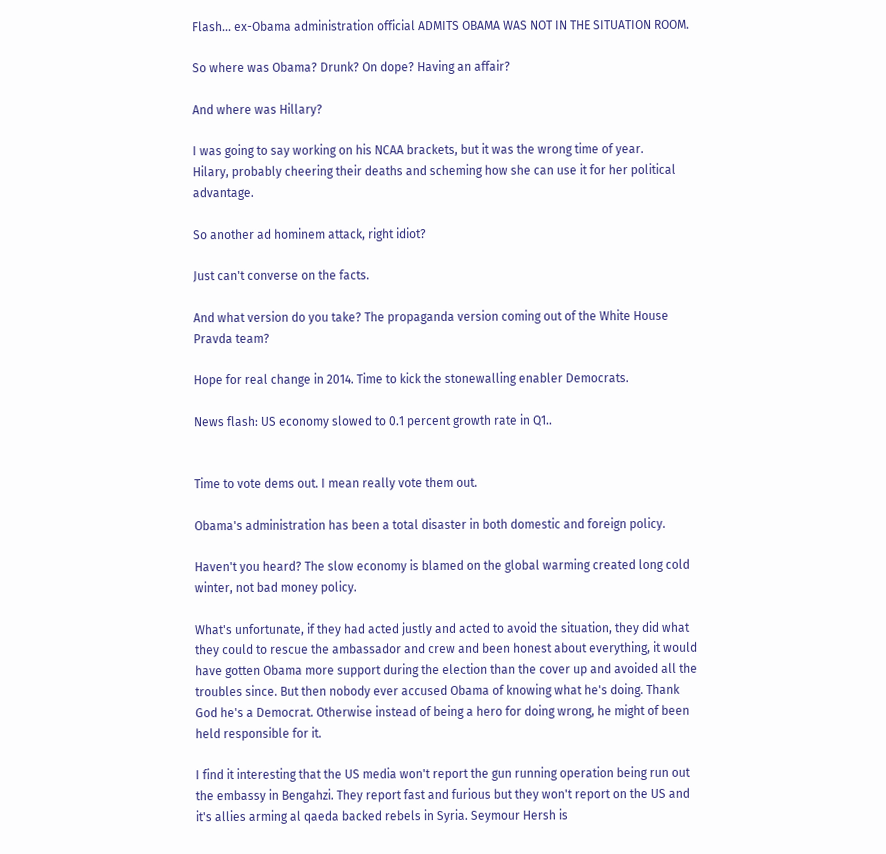Flash... ex-Obama administration official ADMITS OBAMA WAS NOT IN THE SITUATION ROOM.

So where was Obama? Drunk? On dope? Having an affair?

And where was Hillary?

I was going to say working on his NCAA brackets, but it was the wrong time of year.
Hilary, probably cheering their deaths and scheming how she can use it for her political advantage.

So another ad hominem attack, right idiot?

Just can't converse on the facts.

And what version do you take? The propaganda version coming out of the White House Pravda team?

Hope for real change in 2014. Time to kick the stonewalling enabler Democrats.

News flash: US economy slowed to 0.1 percent growth rate in Q1..


Time to vote dems out. I mean really vote them out.

Obama's administration has been a total disaster in both domestic and foreign policy.

Haven't you heard? The slow economy is blamed on the global warming created long cold winter, not bad money policy.

What's unfortunate, if they had acted justly and acted to avoid the situation, they did what they could to rescue the ambassador and crew and been honest about everything, it would have gotten Obama more support during the election than the cover up and avoided all the troubles since. But then nobody ever accused Obama of knowing what he's doing. Thank God he's a Democrat. Otherwise instead of being a hero for doing wrong, he might of been held responsible for it.

I find it interesting that the US media won't report the gun running operation being run out the embassy in Bengahzi. They report fast and furious but they won't report on the US and it's allies arming al qaeda backed rebels in Syria. Seymour Hersh is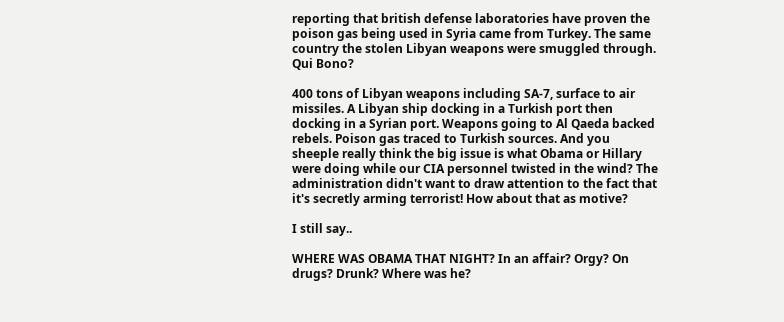reporting that british defense laboratories have proven the poison gas being used in Syria came from Turkey. The same country the stolen Libyan weapons were smuggled through. Qui Bono?

400 tons of Libyan weapons including SA-7, surface to air missiles. A Libyan ship docking in a Turkish port then docking in a Syrian port. Weapons going to Al Qaeda backed rebels. Poison gas traced to Turkish sources. And you sheeple really think the big issue is what Obama or Hillary were doing while our CIA personnel twisted in the wind? The administration didn't want to draw attention to the fact that it's secretly arming terrorist! How about that as motive?

I still say..

WHERE WAS OBAMA THAT NIGHT? In an affair? Orgy? On drugs? Drunk? Where was he?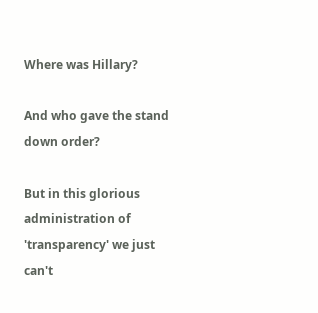Where was Hillary?

And who gave the stand down order?

But in this glorious administration of 'transparency' we just can't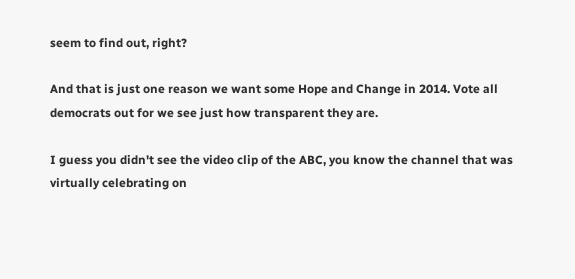seem to find out, right?

And that is just one reason we want some Hope and Change in 2014. Vote all democrats out for we see just how transparent they are.

I guess you didn't see the video clip of the ABC, you know the channel that was virtually celebrating on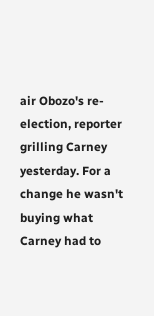air Obozo's re-election, reporter grilling Carney yesterday. For a change he wasn't buying what Carney had to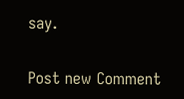say.

Post new Comment